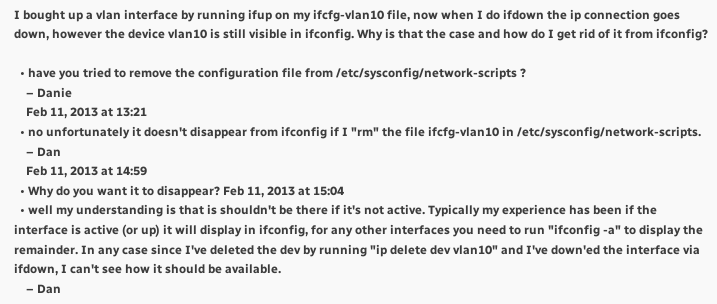I bought up a vlan interface by running ifup on my ifcfg-vlan10 file, now when I do ifdown the ip connection goes down, however the device vlan10 is still visible in ifconfig. Why is that the case and how do I get rid of it from ifconfig?

  • have you tried to remove the configuration file from /etc/sysconfig/network-scripts ?
    – Danie
    Feb 11, 2013 at 13:21
  • no unfortunately it doesn't disappear from ifconfig if I "rm" the file ifcfg-vlan10 in /etc/sysconfig/network-scripts.
    – Dan
    Feb 11, 2013 at 14:59
  • Why do you want it to disappear? Feb 11, 2013 at 15:04
  • well my understanding is that is shouldn't be there if it's not active. Typically my experience has been if the interface is active (or up) it will display in ifconfig, for any other interfaces you need to run "ifconfig -a" to display the remainder. In any case since I've deleted the dev by running "ip delete dev vlan10" and I've down'ed the interface via ifdown, I can't see how it should be available.
    – Dan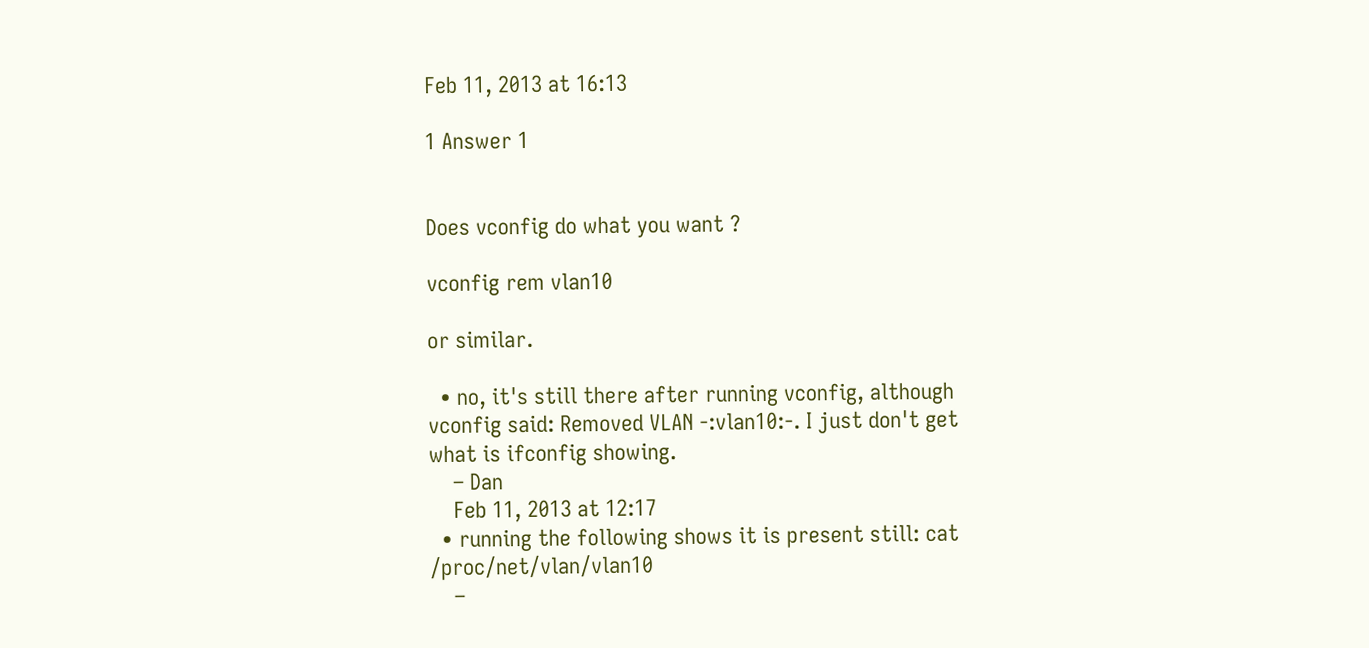Feb 11, 2013 at 16:13

1 Answer 1


Does vconfig do what you want ?

vconfig rem vlan10

or similar.

  • no, it's still there after running vconfig, although vconfig said: Removed VLAN -:vlan10:-. I just don't get what is ifconfig showing.
    – Dan
    Feb 11, 2013 at 12:17
  • running the following shows it is present still: cat /proc/net/vlan/vlan10
    –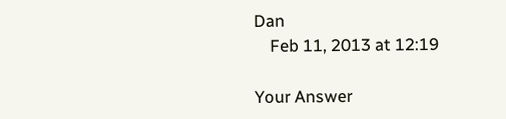Dan
    Feb 11, 2013 at 12:19

Your Answer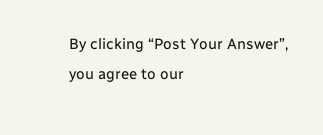By clicking “Post Your Answer”, you agree to our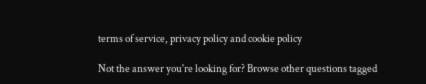terms of service, privacy policy and cookie policy

Not the answer you're looking for? Browse other questions tagged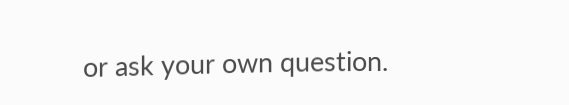or ask your own question.